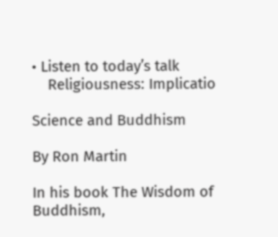• Listen to today’s talk
    Religiousness: Implicatio

Science and Buddhism

By Ron Martin

In his book The Wisdom of Buddhism,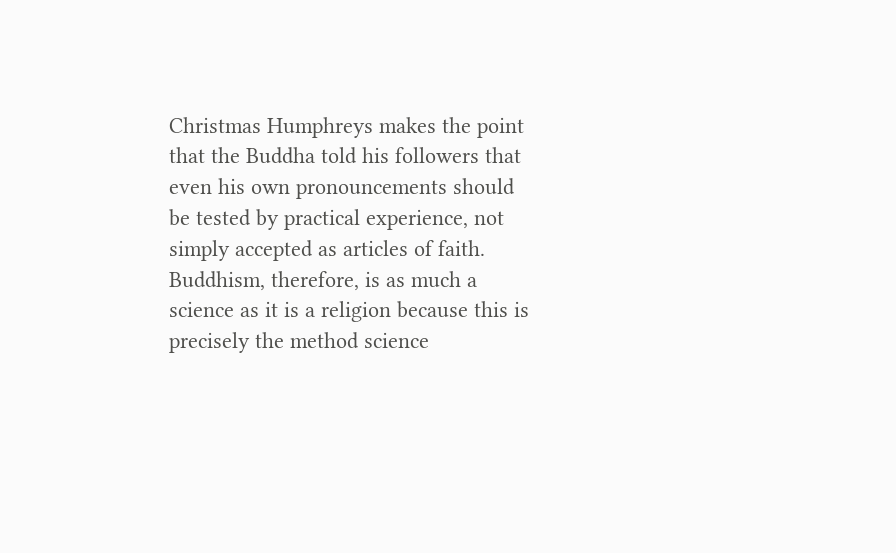Christmas Humphreys makes the point that the Buddha told his followers that even his own pronouncements should be tested by practical experience, not simply accepted as articles of faith. Buddhism, therefore, is as much a science as it is a religion because this is precisely the method science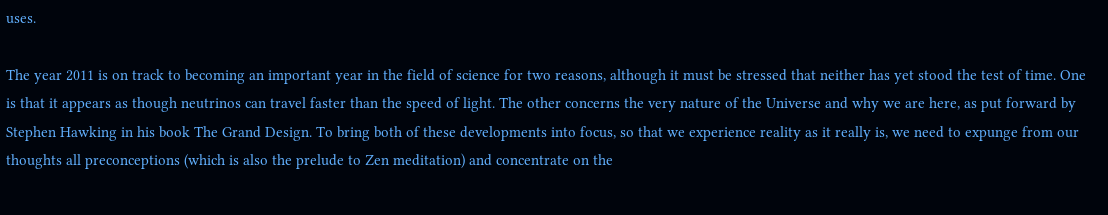uses.

The year 2011 is on track to becoming an important year in the field of science for two reasons, although it must be stressed that neither has yet stood the test of time. One is that it appears as though neutrinos can travel faster than the speed of light. The other concerns the very nature of the Universe and why we are here, as put forward by Stephen Hawking in his book The Grand Design. To bring both of these developments into focus, so that we experience reality as it really is, we need to expunge from our thoughts all preconceptions (which is also the prelude to Zen meditation) and concentrate on the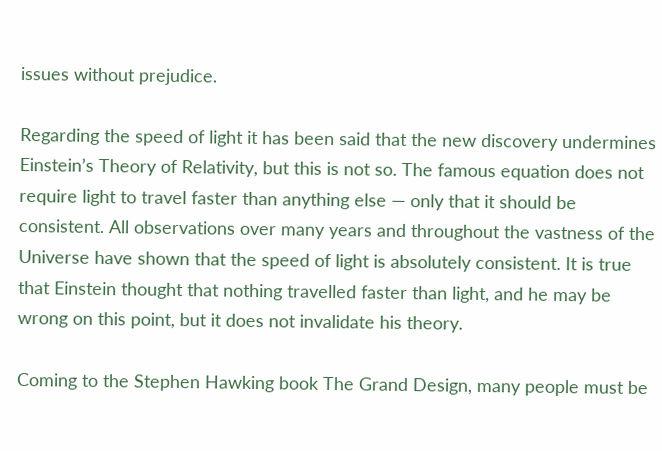issues without prejudice.

Regarding the speed of light it has been said that the new discovery undermines Einstein’s Theory of Relativity, but this is not so. The famous equation does not require light to travel faster than anything else — only that it should be consistent. All observations over many years and throughout the vastness of the Universe have shown that the speed of light is absolutely consistent. It is true that Einstein thought that nothing travelled faster than light, and he may be wrong on this point, but it does not invalidate his theory.

Coming to the Stephen Hawking book The Grand Design, many people must be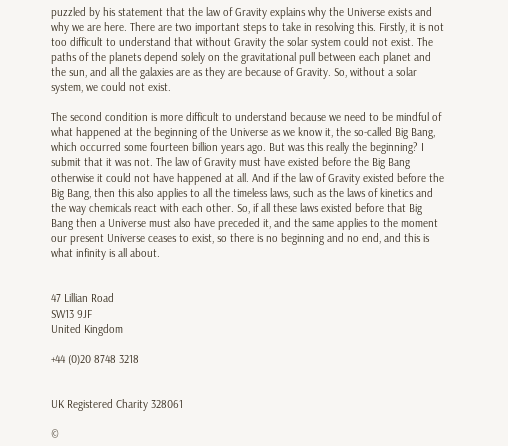puzzled by his statement that the law of Gravity explains why the Universe exists and why we are here. There are two important steps to take in resolving this. Firstly, it is not too difficult to understand that without Gravity the solar system could not exist. The paths of the planets depend solely on the gravitational pull between each planet and the sun, and all the galaxies are as they are because of Gravity. So, without a solar system, we could not exist.

The second condition is more difficult to understand because we need to be mindful of what happened at the beginning of the Universe as we know it, the so-called Big Bang, which occurred some fourteen billion years ago. But was this really the beginning? I submit that it was not. The law of Gravity must have existed before the Big Bang otherwise it could not have happened at all. And if the law of Gravity existed before the Big Bang, then this also applies to all the timeless laws, such as the laws of kinetics and the way chemicals react with each other. So, if all these laws existed before that Big Bang then a Universe must also have preceded it, and the same applies to the moment our present Universe ceases to exist, so there is no beginning and no end, and this is what infinity is all about.


47 Lillian Road
SW13 9JF
United Kingdom

+44 (0)20 8748 3218


UK Registered Charity 328061

©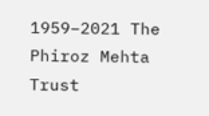1959–2021 The Phiroz Mehta Trust